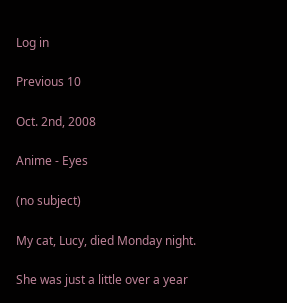Log in

Previous 10

Oct. 2nd, 2008

Anime - Eyes

(no subject)

My cat, Lucy, died Monday night.

She was just a little over a year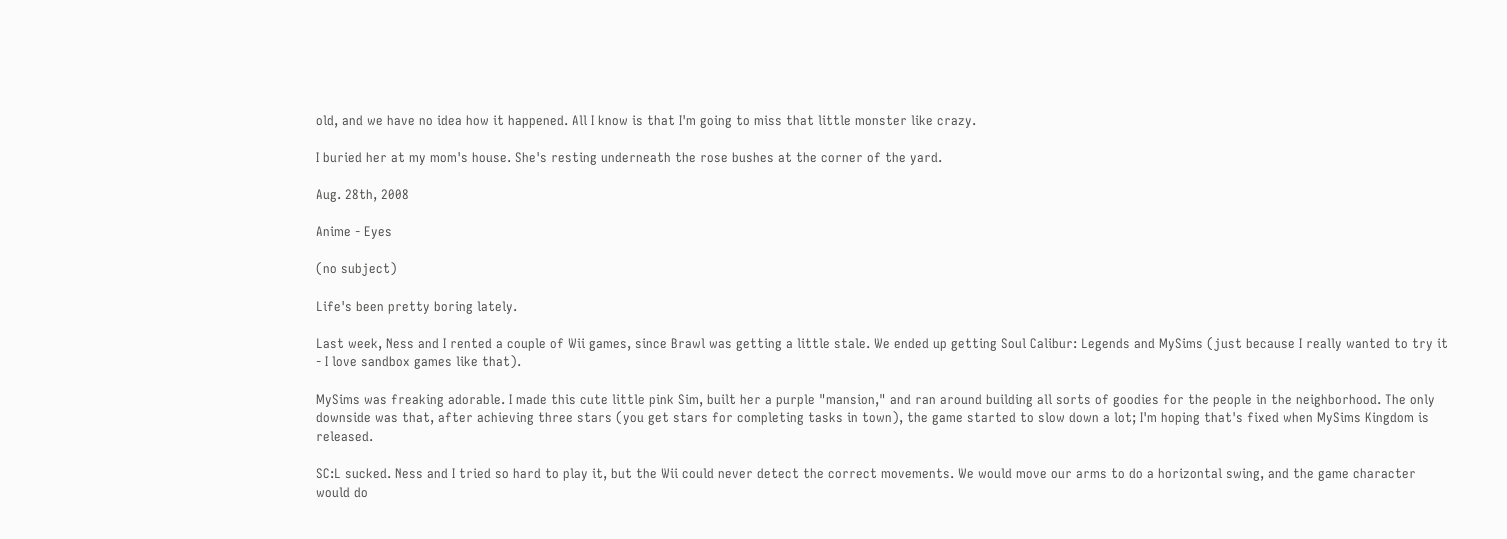old, and we have no idea how it happened. All I know is that I'm going to miss that little monster like crazy.

I buried her at my mom's house. She's resting underneath the rose bushes at the corner of the yard.

Aug. 28th, 2008

Anime - Eyes

(no subject)

Life's been pretty boring lately.

Last week, Ness and I rented a couple of Wii games, since Brawl was getting a little stale. We ended up getting Soul Calibur: Legends and MySims (just because I really wanted to try it - I love sandbox games like that).

MySims was freaking adorable. I made this cute little pink Sim, built her a purple "mansion," and ran around building all sorts of goodies for the people in the neighborhood. The only downside was that, after achieving three stars (you get stars for completing tasks in town), the game started to slow down a lot; I'm hoping that's fixed when MySims Kingdom is released.

SC:L sucked. Ness and I tried so hard to play it, but the Wii could never detect the correct movements. We would move our arms to do a horizontal swing, and the game character would do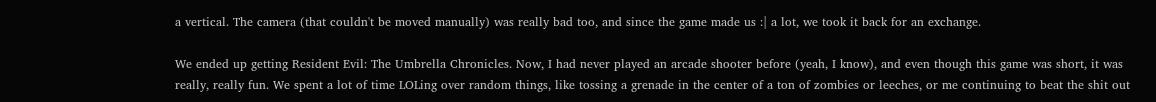a vertical. The camera (that couldn't be moved manually) was really bad too, and since the game made us :| a lot, we took it back for an exchange.

We ended up getting Resident Evil: The Umbrella Chronicles. Now, I had never played an arcade shooter before (yeah, I know), and even though this game was short, it was really, really fun. We spent a lot of time LOLing over random things, like tossing a grenade in the center of a ton of zombies or leeches, or me continuing to beat the shit out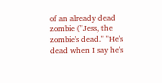of an already dead zombie ("Jess, the zombie's dead." "He's dead when I say he's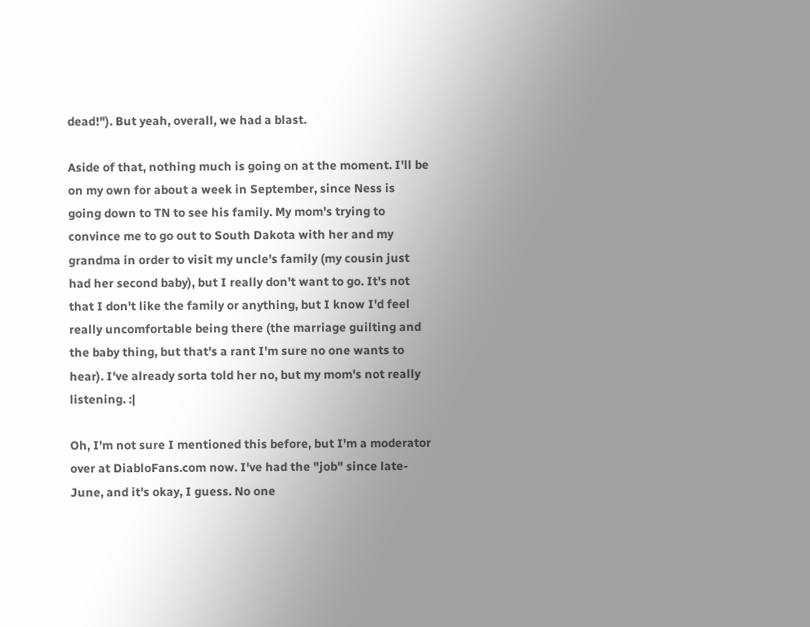dead!"). But yeah, overall, we had a blast.

Aside of that, nothing much is going on at the moment. I'll be on my own for about a week in September, since Ness is going down to TN to see his family. My mom's trying to convince me to go out to South Dakota with her and my grandma in order to visit my uncle's family (my cousin just had her second baby), but I really don't want to go. It's not that I don't like the family or anything, but I know I'd feel really uncomfortable being there (the marriage guilting and the baby thing, but that's a rant I'm sure no one wants to hear). I've already sorta told her no, but my mom's not really listening. :|

Oh, I'm not sure I mentioned this before, but I'm a moderator over at DiabloFans.com now. I've had the "job" since late-June, and it's okay, I guess. No one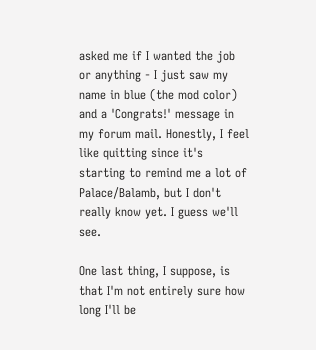asked me if I wanted the job or anything - I just saw my name in blue (the mod color) and a 'Congrats!' message in my forum mail. Honestly, I feel like quitting since it's starting to remind me a lot of Palace/Balamb, but I don't really know yet. I guess we'll see.

One last thing, I suppose, is that I'm not entirely sure how long I'll be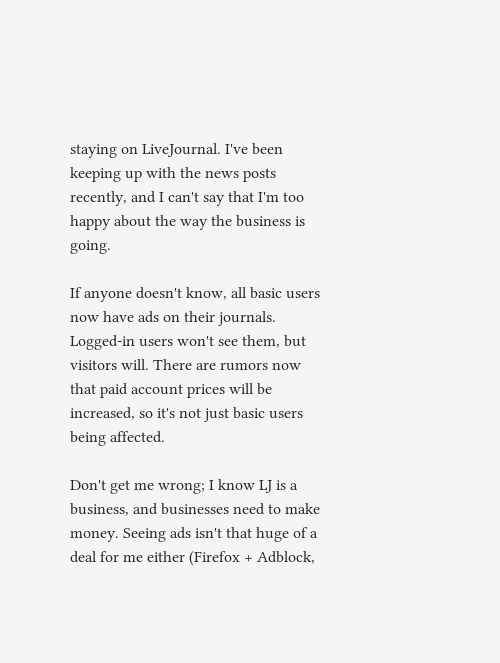staying on LiveJournal. I've been keeping up with the news posts recently, and I can't say that I'm too happy about the way the business is going.

If anyone doesn't know, all basic users now have ads on their journals. Logged-in users won't see them, but visitors will. There are rumors now that paid account prices will be increased, so it's not just basic users being affected.

Don't get me wrong; I know LJ is a business, and businesses need to make money. Seeing ads isn't that huge of a deal for me either (Firefox + Adblock,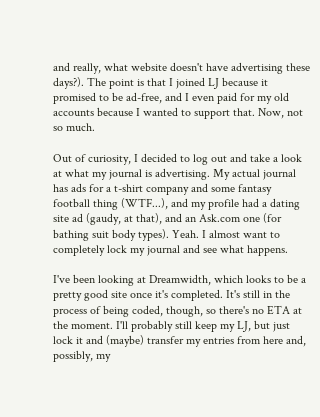and really, what website doesn't have advertising these days?). The point is that I joined LJ because it promised to be ad-free, and I even paid for my old accounts because I wanted to support that. Now, not so much.

Out of curiosity, I decided to log out and take a look at what my journal is advertising. My actual journal has ads for a t-shirt company and some fantasy football thing (WTF...), and my profile had a dating site ad (gaudy, at that), and an Ask.com one (for bathing suit body types). Yeah. I almost want to completely lock my journal and see what happens.

I've been looking at Dreamwidth, which looks to be a pretty good site once it's completed. It's still in the process of being coded, though, so there's no ETA at the moment. I'll probably still keep my LJ, but just lock it and (maybe) transfer my entries from here and, possibly, my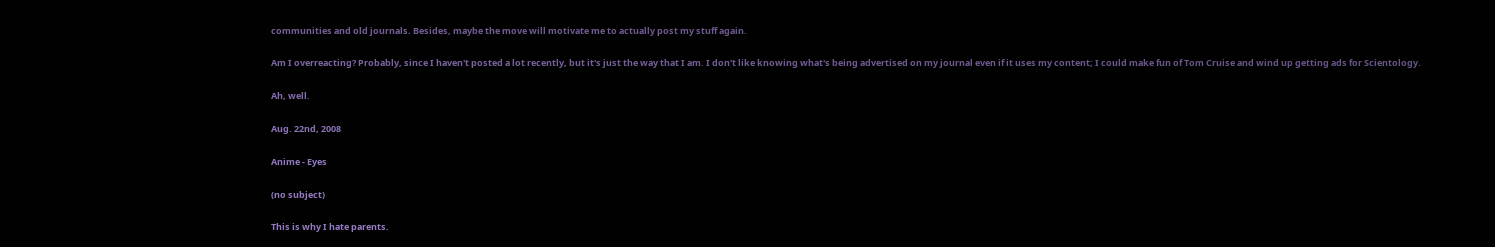communities and old journals. Besides, maybe the move will motivate me to actually post my stuff again.

Am I overreacting? Probably, since I haven't posted a lot recently, but it's just the way that I am. I don't like knowing what's being advertised on my journal even if it uses my content; I could make fun of Tom Cruise and wind up getting ads for Scientology.

Ah, well.

Aug. 22nd, 2008

Anime - Eyes

(no subject)

This is why I hate parents.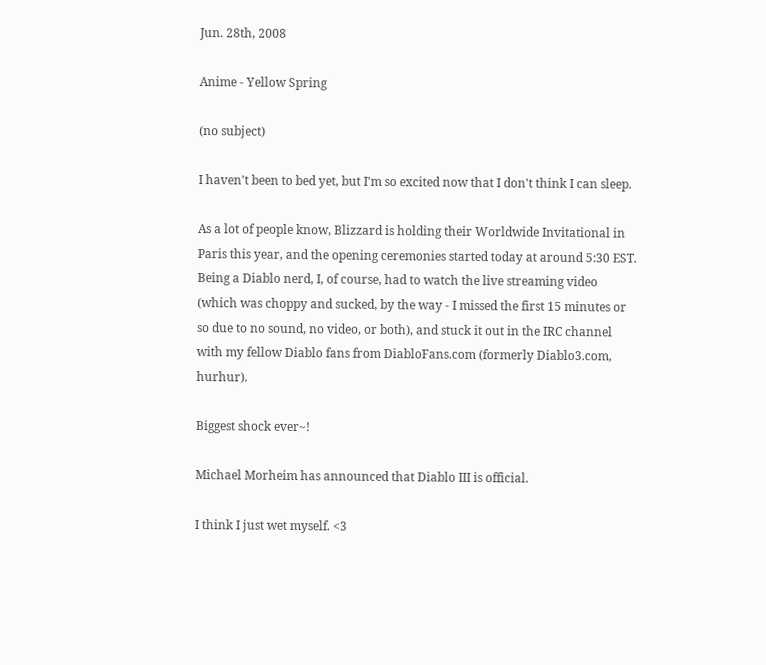Jun. 28th, 2008

Anime - Yellow Spring

(no subject)

I haven't been to bed yet, but I'm so excited now that I don't think I can sleep.

As a lot of people know, Blizzard is holding their Worldwide Invitational in Paris this year, and the opening ceremonies started today at around 5:30 EST. Being a Diablo nerd, I, of course, had to watch the live streaming video (which was choppy and sucked, by the way - I missed the first 15 minutes or so due to no sound, no video, or both), and stuck it out in the IRC channel with my fellow Diablo fans from DiabloFans.com (formerly Diablo3.com, hurhur).

Biggest shock ever~!

Michael Morheim has announced that Diablo III is official.

I think I just wet myself. <3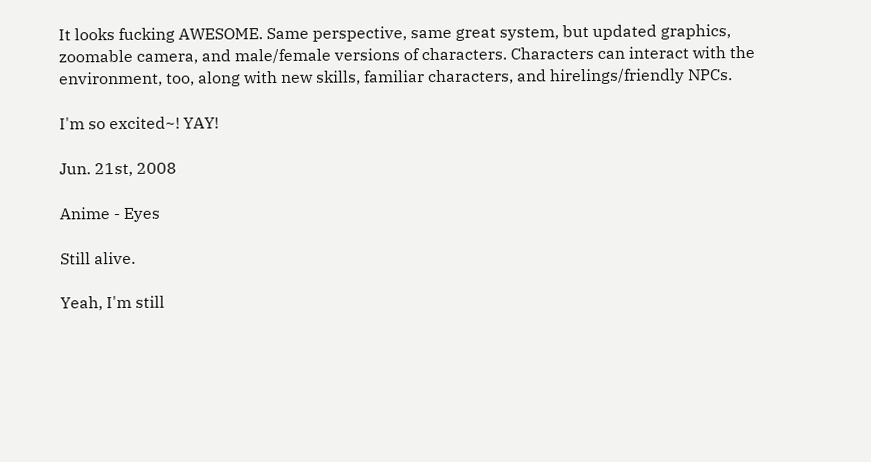It looks fucking AWESOME. Same perspective, same great system, but updated graphics, zoomable camera, and male/female versions of characters. Characters can interact with the environment, too, along with new skills, familiar characters, and hirelings/friendly NPCs.

I'm so excited~! YAY!

Jun. 21st, 2008

Anime - Eyes

Still alive.

Yeah, I'm still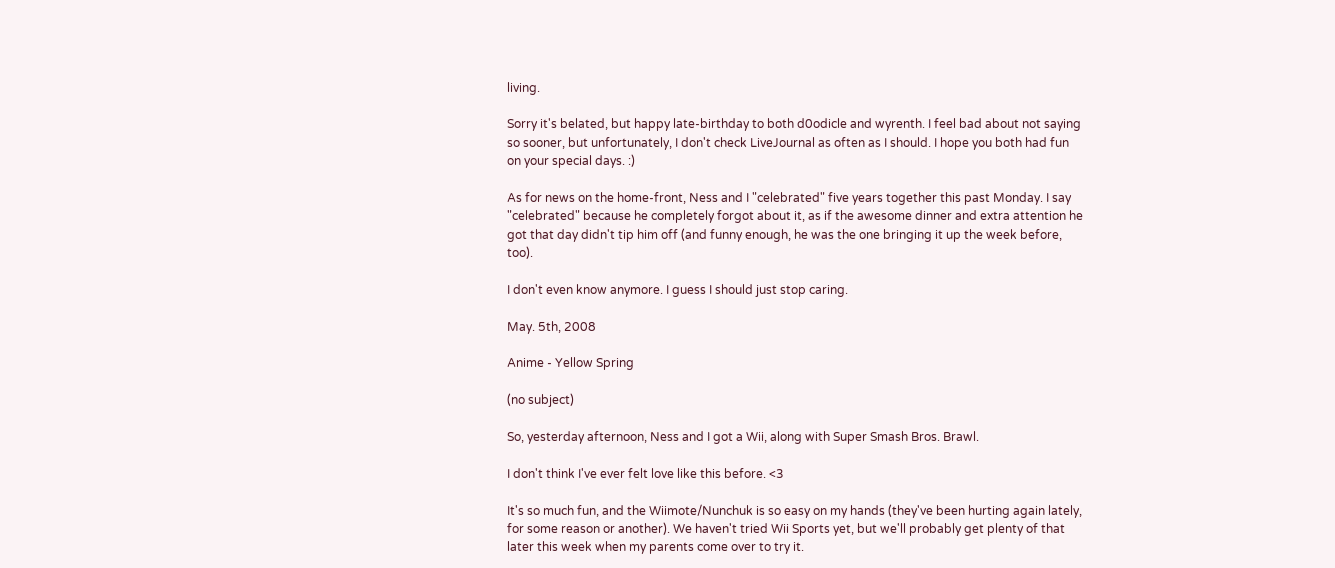living.

Sorry it's belated, but happy late-birthday to both d0odicle and wyrenth. I feel bad about not saying so sooner, but unfortunately, I don't check LiveJournal as often as I should. I hope you both had fun on your special days. :)

As for news on the home-front, Ness and I "celebrated" five years together this past Monday. I say "celebrated" because he completely forgot about it, as if the awesome dinner and extra attention he got that day didn't tip him off (and funny enough, he was the one bringing it up the week before, too).

I don't even know anymore. I guess I should just stop caring.

May. 5th, 2008

Anime - Yellow Spring

(no subject)

So, yesterday afternoon, Ness and I got a Wii, along with Super Smash Bros. Brawl.

I don't think I've ever felt love like this before. <3

It's so much fun, and the Wiimote/Nunchuk is so easy on my hands (they've been hurting again lately, for some reason or another). We haven't tried Wii Sports yet, but we'll probably get plenty of that later this week when my parents come over to try it.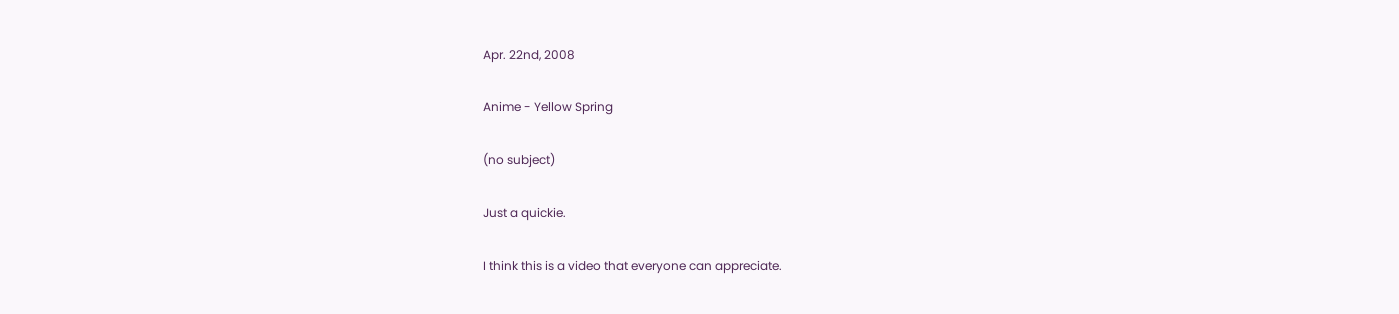Apr. 22nd, 2008

Anime - Yellow Spring

(no subject)

Just a quickie.

I think this is a video that everyone can appreciate.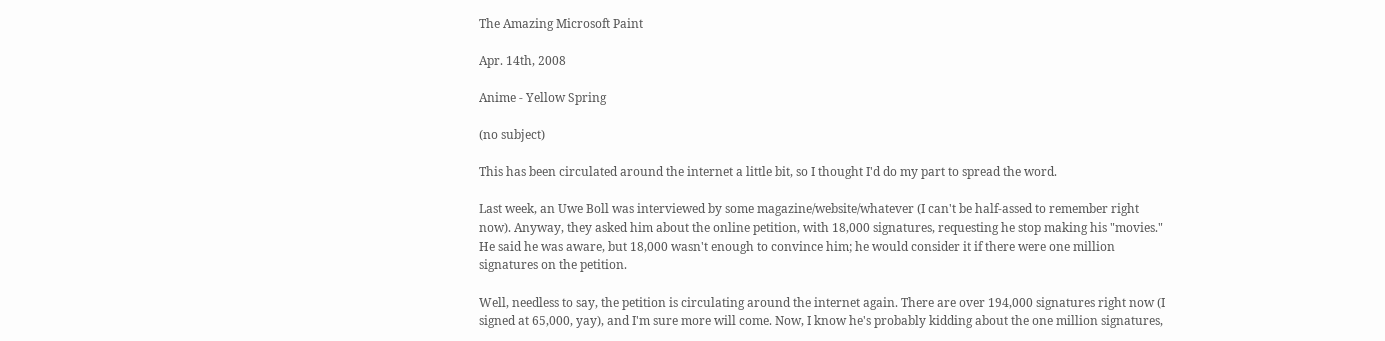The Amazing Microsoft Paint

Apr. 14th, 2008

Anime - Yellow Spring

(no subject)

This has been circulated around the internet a little bit, so I thought I'd do my part to spread the word.

Last week, an Uwe Boll was interviewed by some magazine/website/whatever (I can't be half-assed to remember right now). Anyway, they asked him about the online petition, with 18,000 signatures, requesting he stop making his "movies." He said he was aware, but 18,000 wasn't enough to convince him; he would consider it if there were one million signatures on the petition.

Well, needless to say, the petition is circulating around the internet again. There are over 194,000 signatures right now (I signed at 65,000, yay), and I'm sure more will come. Now, I know he's probably kidding about the one million signatures,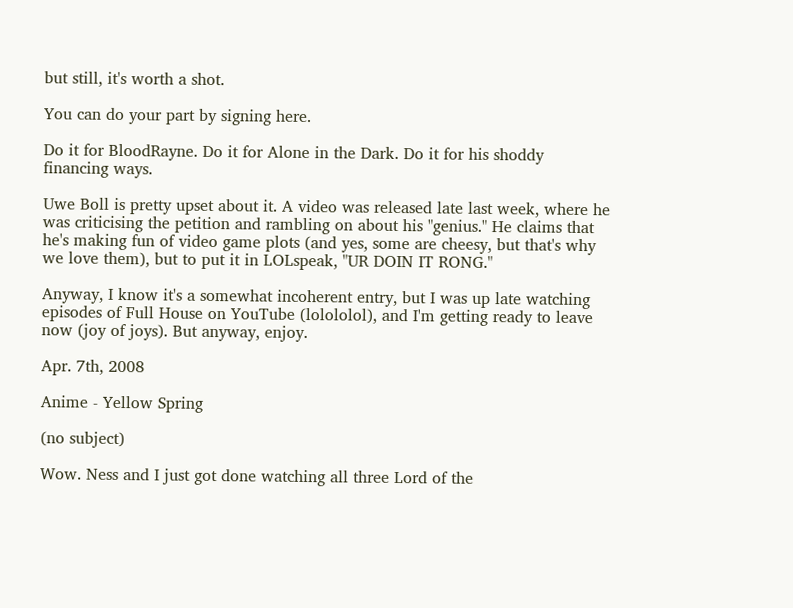but still, it's worth a shot.

You can do your part by signing here.

Do it for BloodRayne. Do it for Alone in the Dark. Do it for his shoddy financing ways.

Uwe Boll is pretty upset about it. A video was released late last week, where he was criticising the petition and rambling on about his "genius." He claims that he's making fun of video game plots (and yes, some are cheesy, but that's why we love them), but to put it in LOLspeak, "UR DOIN IT RONG."

Anyway, I know it's a somewhat incoherent entry, but I was up late watching episodes of Full House on YouTube (lolololol), and I'm getting ready to leave now (joy of joys). But anyway, enjoy.

Apr. 7th, 2008

Anime - Yellow Spring

(no subject)

Wow. Ness and I just got done watching all three Lord of the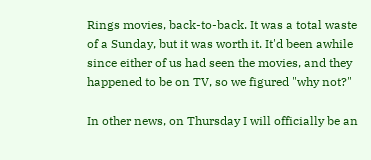Rings movies, back-to-back. It was a total waste of a Sunday, but it was worth it. It'd been awhile since either of us had seen the movies, and they happened to be on TV, so we figured "why not?"

In other news, on Thursday I will officially be an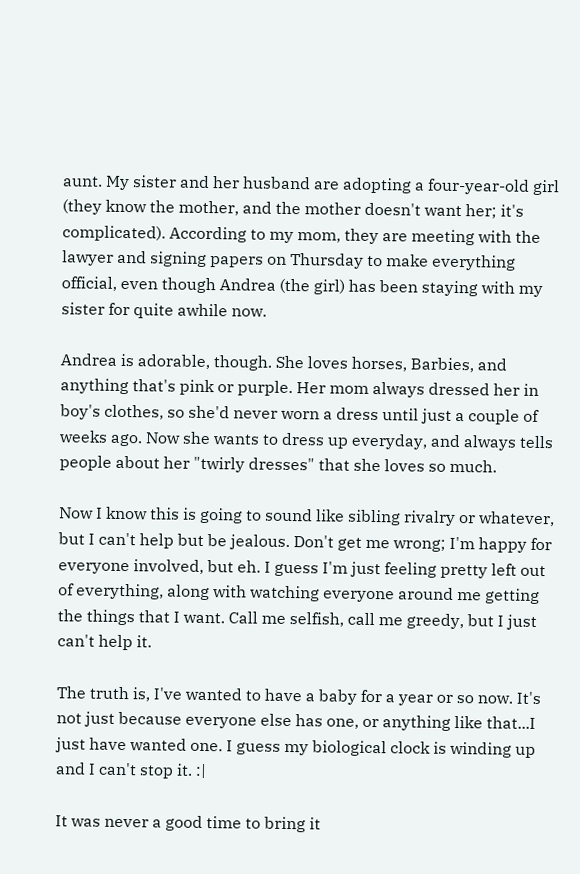aunt. My sister and her husband are adopting a four-year-old girl (they know the mother, and the mother doesn't want her; it's complicated). According to my mom, they are meeting with the lawyer and signing papers on Thursday to make everything official, even though Andrea (the girl) has been staying with my sister for quite awhile now.

Andrea is adorable, though. She loves horses, Barbies, and anything that's pink or purple. Her mom always dressed her in boy's clothes, so she'd never worn a dress until just a couple of weeks ago. Now she wants to dress up everyday, and always tells people about her "twirly dresses" that she loves so much.

Now I know this is going to sound like sibling rivalry or whatever, but I can't help but be jealous. Don't get me wrong; I'm happy for everyone involved, but eh. I guess I'm just feeling pretty left out of everything, along with watching everyone around me getting the things that I want. Call me selfish, call me greedy, but I just can't help it.

The truth is, I've wanted to have a baby for a year or so now. It's not just because everyone else has one, or anything like that...I just have wanted one. I guess my biological clock is winding up and I can't stop it. :|

It was never a good time to bring it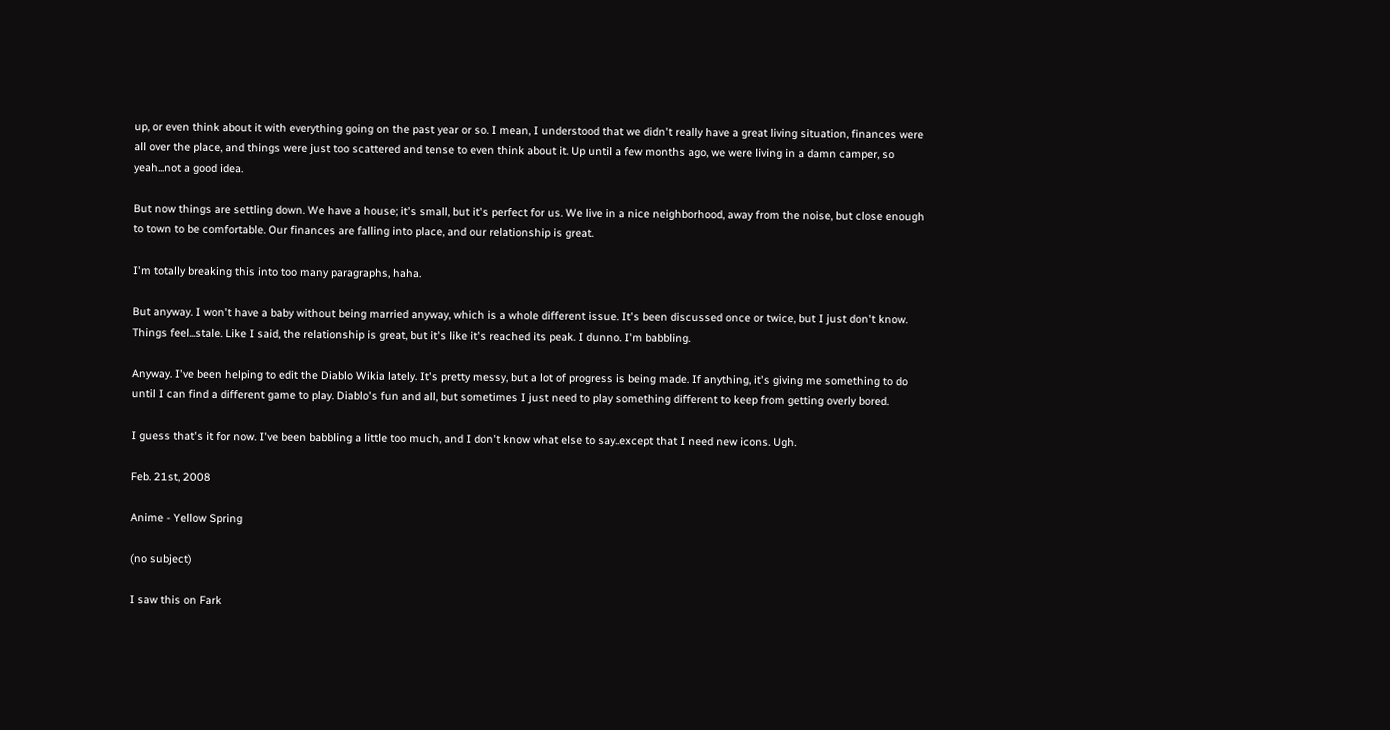up, or even think about it with everything going on the past year or so. I mean, I understood that we didn't really have a great living situation, finances were all over the place, and things were just too scattered and tense to even think about it. Up until a few months ago, we were living in a damn camper, so yeah...not a good idea.

But now things are settling down. We have a house; it's small, but it's perfect for us. We live in a nice neighborhood, away from the noise, but close enough to town to be comfortable. Our finances are falling into place, and our relationship is great.

I'm totally breaking this into too many paragraphs, haha.

But anyway. I won't have a baby without being married anyway, which is a whole different issue. It's been discussed once or twice, but I just don't know. Things feel...stale. Like I said, the relationship is great, but it's like it's reached its peak. I dunno. I'm babbling.

Anyway. I've been helping to edit the Diablo Wikia lately. It's pretty messy, but a lot of progress is being made. If anything, it's giving me something to do until I can find a different game to play. Diablo's fun and all, but sometimes I just need to play something different to keep from getting overly bored.

I guess that's it for now. I've been babbling a little too much, and I don't know what else to say..except that I need new icons. Ugh.

Feb. 21st, 2008

Anime - Yellow Spring

(no subject)

I saw this on Fark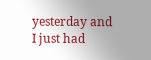yesterday and I just had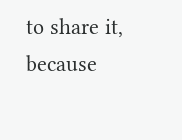to share it, because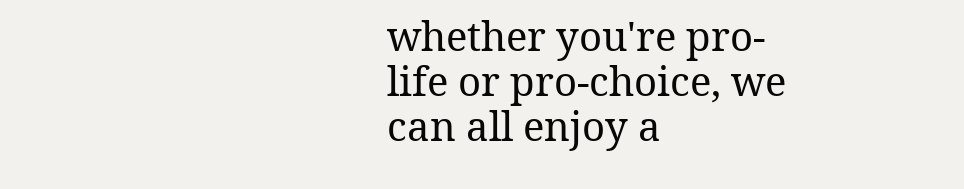whether you're pro-life or pro-choice, we can all enjoy a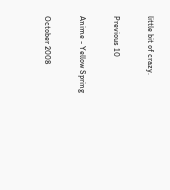little bit of crazy.

Previous 10

Anime - Yellow Spring

October 2008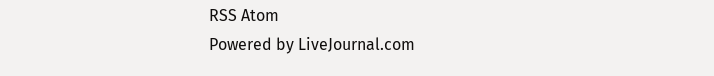RSS Atom
Powered by LiveJournal.com